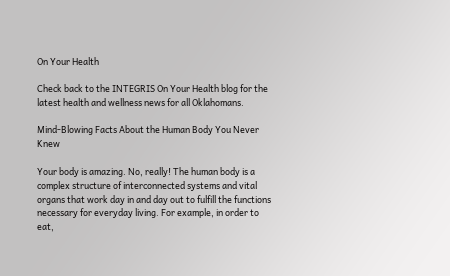On Your Health

Check back to the INTEGRIS On Your Health blog for the latest health and wellness news for all Oklahomans.

Mind-Blowing Facts About the Human Body You Never Knew

Your body is amazing. No, really! The human body is a complex structure of interconnected systems and vital organs that work day in and day out to fulfill the functions necessary for everyday living. For example, in order to eat,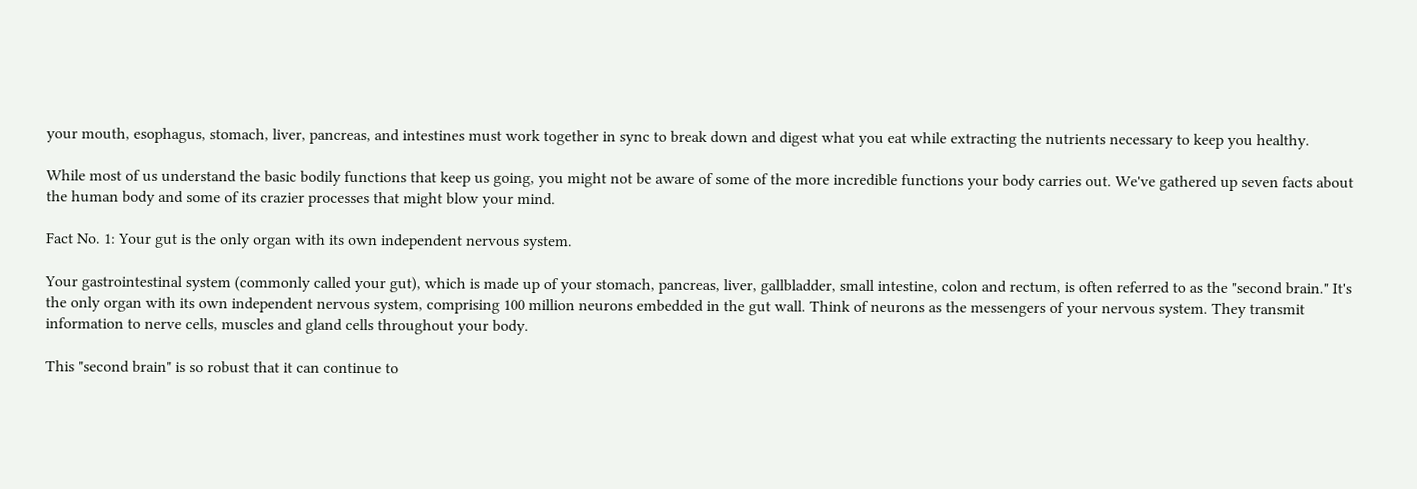your mouth, esophagus, stomach, liver, pancreas, and intestines must work together in sync to break down and digest what you eat while extracting the nutrients necessary to keep you healthy.

While most of us understand the basic bodily functions that keep us going, you might not be aware of some of the more incredible functions your body carries out. We've gathered up seven facts about the human body and some of its crazier processes that might blow your mind.

Fact No. 1: Your gut is the only organ with its own independent nervous system.

Your gastrointestinal system (commonly called your gut), which is made up of your stomach, pancreas, liver, gallbladder, small intestine, colon and rectum, is often referred to as the "second brain." It's the only organ with its own independent nervous system, comprising 100 million neurons embedded in the gut wall. Think of neurons as the messengers of your nervous system. They transmit information to nerve cells, muscles and gland cells throughout your body.

This "second brain" is so robust that it can continue to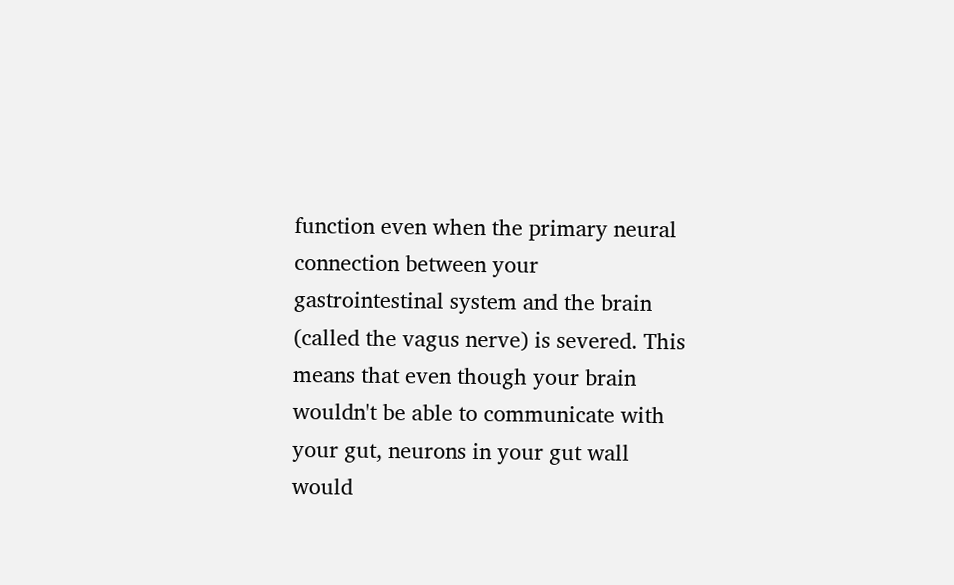function even when the primary neural connection between your gastrointestinal system and the brain (called the vagus nerve) is severed. This means that even though your brain wouldn't be able to communicate with your gut, neurons in your gut wall would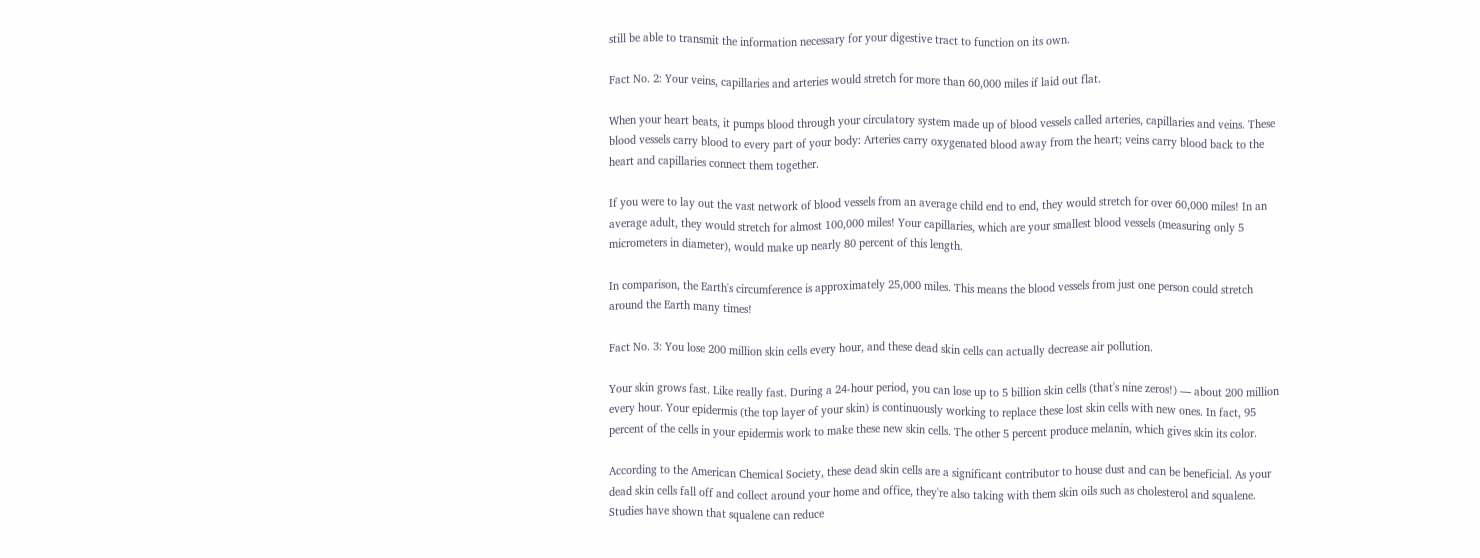still be able to transmit the information necessary for your digestive tract to function on its own.

Fact No. 2: Your veins, capillaries and arteries would stretch for more than 60,000 miles if laid out flat.

When your heart beats, it pumps blood through your circulatory system made up of blood vessels called arteries, capillaries and veins. These blood vessels carry blood to every part of your body: Arteries carry oxygenated blood away from the heart; veins carry blood back to the heart and capillaries connect them together.

If you were to lay out the vast network of blood vessels from an average child end to end, they would stretch for over 60,000 miles! In an average adult, they would stretch for almost 100,000 miles! Your capillaries, which are your smallest blood vessels (measuring only 5 micrometers in diameter), would make up nearly 80 percent of this length.

In comparison, the Earth's circumference is approximately 25,000 miles. This means the blood vessels from just one person could stretch around the Earth many times!

Fact No. 3: You lose 200 million skin cells every hour, and these dead skin cells can actually decrease air pollution.

Your skin grows fast. Like really fast. During a 24-hour period, you can lose up to 5 billion skin cells (that's nine zeros!) — about 200 million every hour. Your epidermis (the top layer of your skin) is continuously working to replace these lost skin cells with new ones. In fact, 95 percent of the cells in your epidermis work to make these new skin cells. The other 5 percent produce melanin, which gives skin its color.

According to the American Chemical Society, these dead skin cells are a significant contributor to house dust and can be beneficial. As your dead skin cells fall off and collect around your home and office, they're also taking with them skin oils such as cholesterol and squalene. Studies have shown that squalene can reduce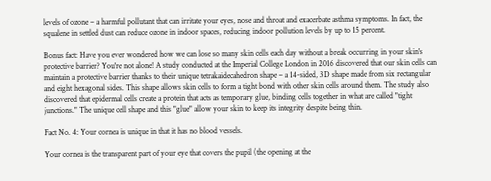levels of ozone – a harmful pollutant that can irritate your eyes, nose and throat and exacerbate asthma symptoms. In fact, the squalene in settled dust can reduce ozone in indoor spaces, reducing indoor pollution levels by up to 15 percent.

Bonus fact: Have you ever wondered how we can lose so many skin cells each day without a break occurring in your skin's protective barrier? You're not alone! A study conducted at the Imperial College London in 2016 discovered that our skin cells can maintain a protective barrier thanks to their unique tetrakaidecahedron shape – a 14-sided, 3D shape made from six rectangular and eight hexagonal sides. This shape allows skin cells to form a tight bond with other skin cells around them. The study also discovered that epidermal cells create a protein that acts as temporary glue, binding cells together in what are called "tight junctions." The unique cell shape and this "glue" allow your skin to keep its integrity despite being thin.

Fact No. 4: Your cornea is unique in that it has no blood vessels.

Your cornea is the transparent part of your eye that covers the pupil (the opening at the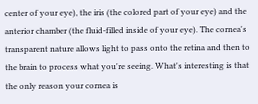center of your eye), the iris (the colored part of your eye) and the anterior chamber (the fluid-filled inside of your eye). The cornea's transparent nature allows light to pass onto the retina and then to the brain to process what you're seeing. What's interesting is that the only reason your cornea is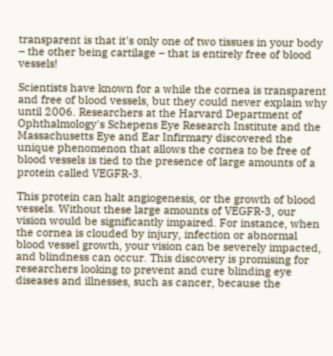transparent is that it's only one of two tissues in your body – the other being cartilage – that is entirely free of blood vessels!

Scientists have known for a while the cornea is transparent and free of blood vessels, but they could never explain why until 2006. Researchers at the Harvard Department of Ophthalmology's Schepens Eye Research Institute and the Massachusetts Eye and Ear Infirmary discovered the unique phenomenon that allows the cornea to be free of blood vessels is tied to the presence of large amounts of a protein called VEGFR-3.

This protein can halt angiogenesis, or the growth of blood vessels. Without these large amounts of VEGFR-3, our vision would be significantly impaired. For instance, when the cornea is clouded by injury, infection or abnormal blood vessel growth, your vision can be severely impacted, and blindness can occur. This discovery is promising for researchers looking to prevent and cure blinding eye diseases and illnesses, such as cancer, because the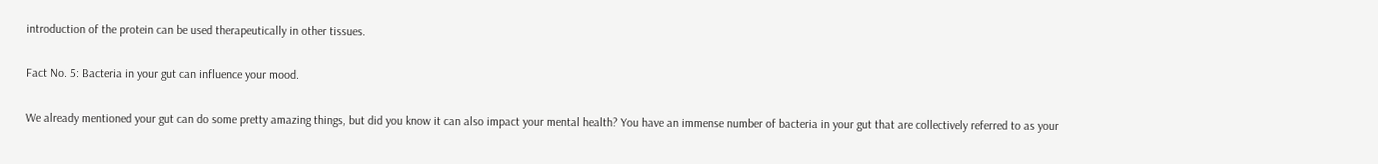introduction of the protein can be used therapeutically in other tissues.

Fact No. 5: Bacteria in your gut can influence your mood.

We already mentioned your gut can do some pretty amazing things, but did you know it can also impact your mental health? You have an immense number of bacteria in your gut that are collectively referred to as your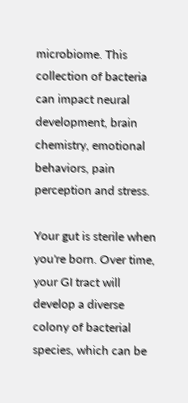microbiome. This collection of bacteria can impact neural development, brain chemistry, emotional behaviors, pain perception and stress.

Your gut is sterile when you're born. Over time, your GI tract will develop a diverse colony of bacterial species, which can be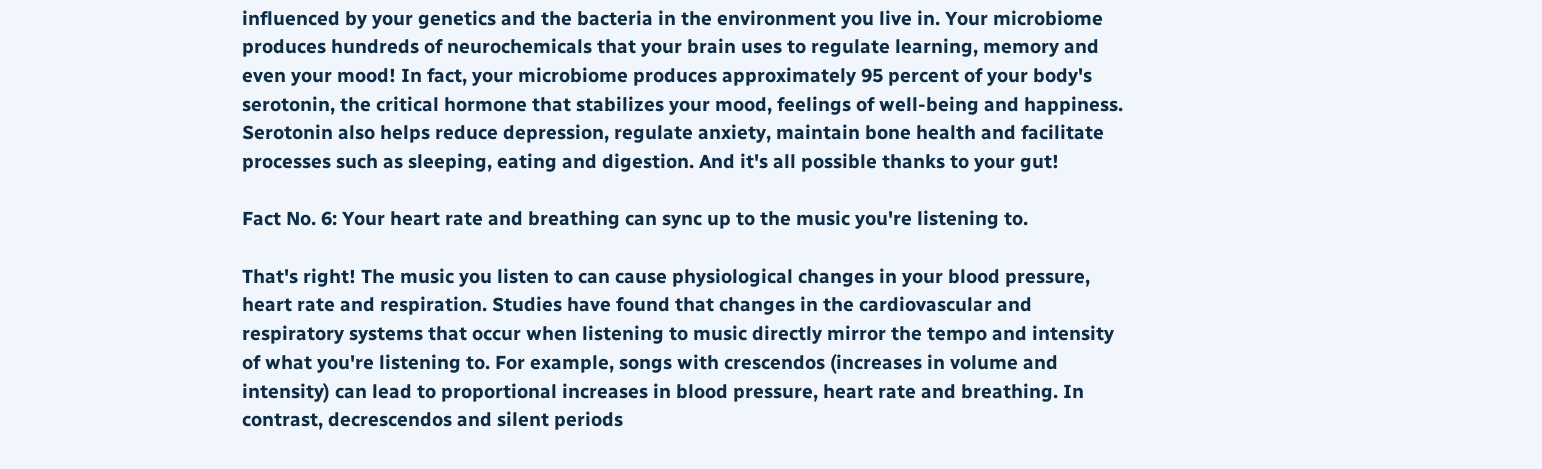influenced by your genetics and the bacteria in the environment you live in. Your microbiome produces hundreds of neurochemicals that your brain uses to regulate learning, memory and even your mood! In fact, your microbiome produces approximately 95 percent of your body's serotonin, the critical hormone that stabilizes your mood, feelings of well-being and happiness. Serotonin also helps reduce depression, regulate anxiety, maintain bone health and facilitate processes such as sleeping, eating and digestion. And it's all possible thanks to your gut!

Fact No. 6: Your heart rate and breathing can sync up to the music you're listening to.

That's right! The music you listen to can cause physiological changes in your blood pressure, heart rate and respiration. Studies have found that changes in the cardiovascular and respiratory systems that occur when listening to music directly mirror the tempo and intensity of what you're listening to. For example, songs with crescendos (increases in volume and intensity) can lead to proportional increases in blood pressure, heart rate and breathing. In contrast, decrescendos and silent periods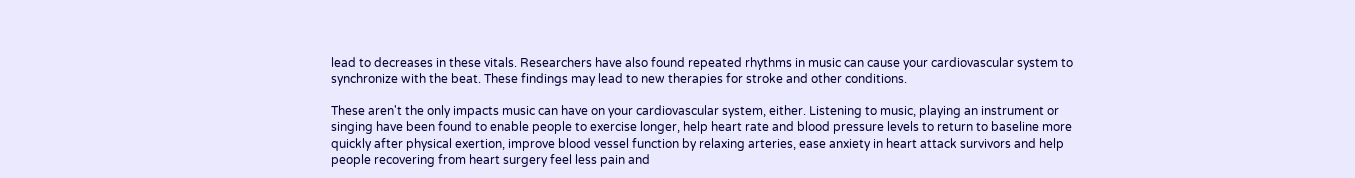lead to decreases in these vitals. Researchers have also found repeated rhythms in music can cause your cardiovascular system to synchronize with the beat. These findings may lead to new therapies for stroke and other conditions.

These aren't the only impacts music can have on your cardiovascular system, either. Listening to music, playing an instrument or singing have been found to enable people to exercise longer, help heart rate and blood pressure levels to return to baseline more quickly after physical exertion, improve blood vessel function by relaxing arteries, ease anxiety in heart attack survivors and help people recovering from heart surgery feel less pain and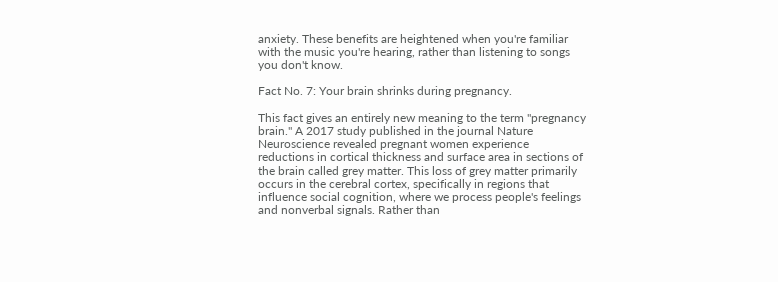anxiety. These benefits are heightened when you're familiar with the music you're hearing, rather than listening to songs you don't know.

Fact No. 7: Your brain shrinks during pregnancy.

This fact gives an entirely new meaning to the term "pregnancy brain." A 2017 study published in the journal Nature Neuroscience revealed pregnant women experience reductions in cortical thickness and surface area in sections of the brain called grey matter. This loss of grey matter primarily occurs in the cerebral cortex, specifically in regions that influence social cognition, where we process people's feelings and nonverbal signals. Rather than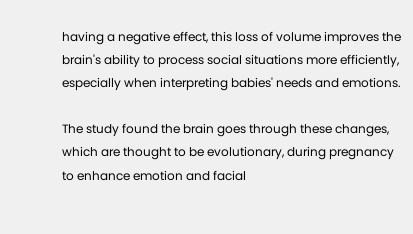having a negative effect, this loss of volume improves the brain's ability to process social situations more efficiently, especially when interpreting babies' needs and emotions.

The study found the brain goes through these changes, which are thought to be evolutionary, during pregnancy to enhance emotion and facial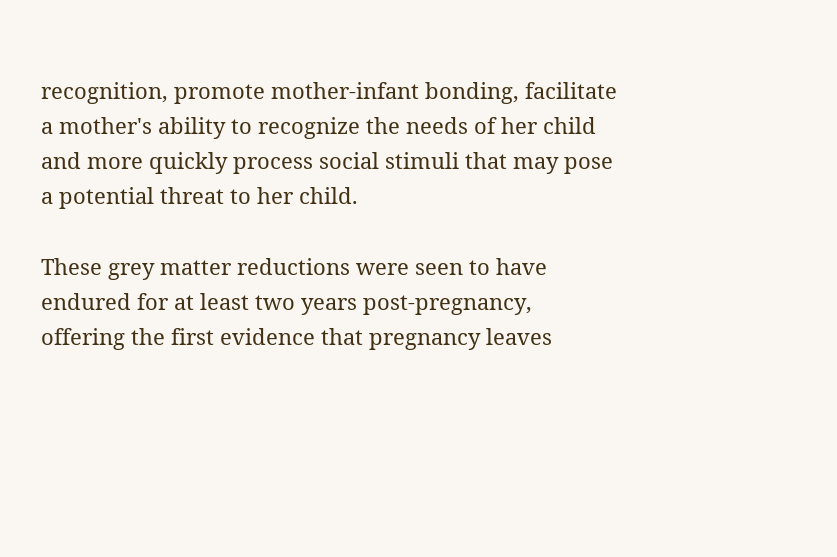recognition, promote mother-infant bonding, facilitate a mother's ability to recognize the needs of her child and more quickly process social stimuli that may pose a potential threat to her child.

These grey matter reductions were seen to have endured for at least two years post-pregnancy, offering the first evidence that pregnancy leaves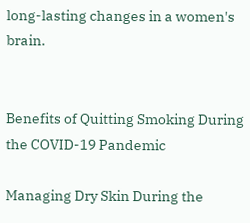long-lasting changes in a women's brain.


Benefits of Quitting Smoking During the COVID-19 Pandemic

Managing Dry Skin During the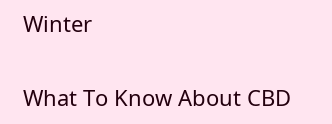Winter

What To Know About CBD